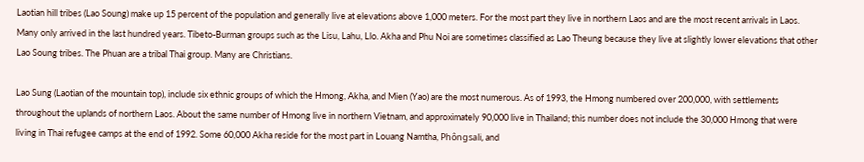Laotian hill tribes (Lao Soung) make up 15 percent of the population and generally live at elevations above 1,000 meters. For the most part they live in northern Laos and are the most recent arrivals in Laos. Many only arrived in the last hundred years. Tibeto-Burman groups such as the Lisu, Lahu, Llo. Akha and Phu Noi are sometimes classified as Lao Theung because they live at slightly lower elevations that other Lao Soung tribes. The Phuan are a tribal Thai group. Many are Christians.

Lao Sung (Laotian of the mountain top), include six ethnic groups of which the Hmong, Akha, and Mien (Yao) are the most numerous. As of 1993, the Hmong numbered over 200,000, with settlements throughout the uplands of northern Laos. About the same number of Hmong live in northern Vietnam, and approximately 90,000 live in Thailand; this number does not include the 30,000 Hmong that were living in Thai refugee camps at the end of 1992. Some 60,000 Akha reside for the most part in Louang Namtha, Phôngsali, and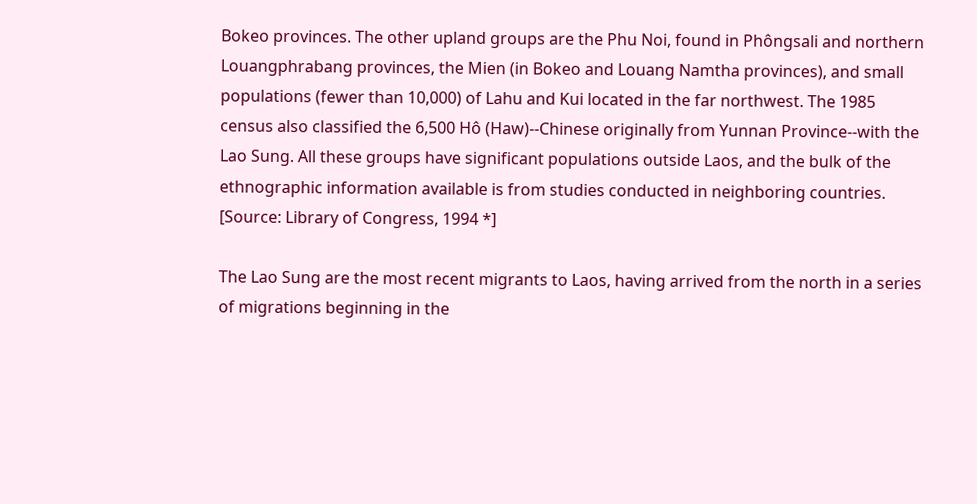Bokeo provinces. The other upland groups are the Phu Noi, found in Phôngsali and northern Louangphrabang provinces, the Mien (in Bokeo and Louang Namtha provinces), and small populations (fewer than 10,000) of Lahu and Kui located in the far northwest. The 1985 census also classified the 6,500 Hô (Haw)--Chinese originally from Yunnan Province--with the Lao Sung. All these groups have significant populations outside Laos, and the bulk of the ethnographic information available is from studies conducted in neighboring countries. [Source: Library of Congress, 1994 *]

The Lao Sung are the most recent migrants to Laos, having arrived from the north in a series of migrations beginning in the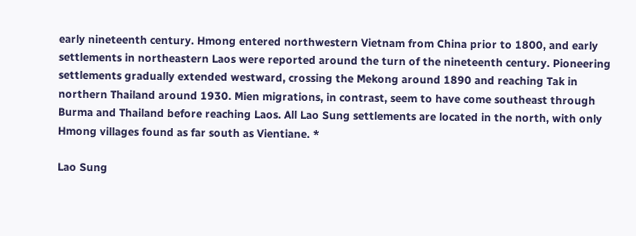early nineteenth century. Hmong entered northwestern Vietnam from China prior to 1800, and early settlements in northeastern Laos were reported around the turn of the nineteenth century. Pioneering settlements gradually extended westward, crossing the Mekong around 1890 and reaching Tak in northern Thailand around 1930. Mien migrations, in contrast, seem to have come southeast through Burma and Thailand before reaching Laos. All Lao Sung settlements are located in the north, with only Hmong villages found as far south as Vientiane. *

Lao Sung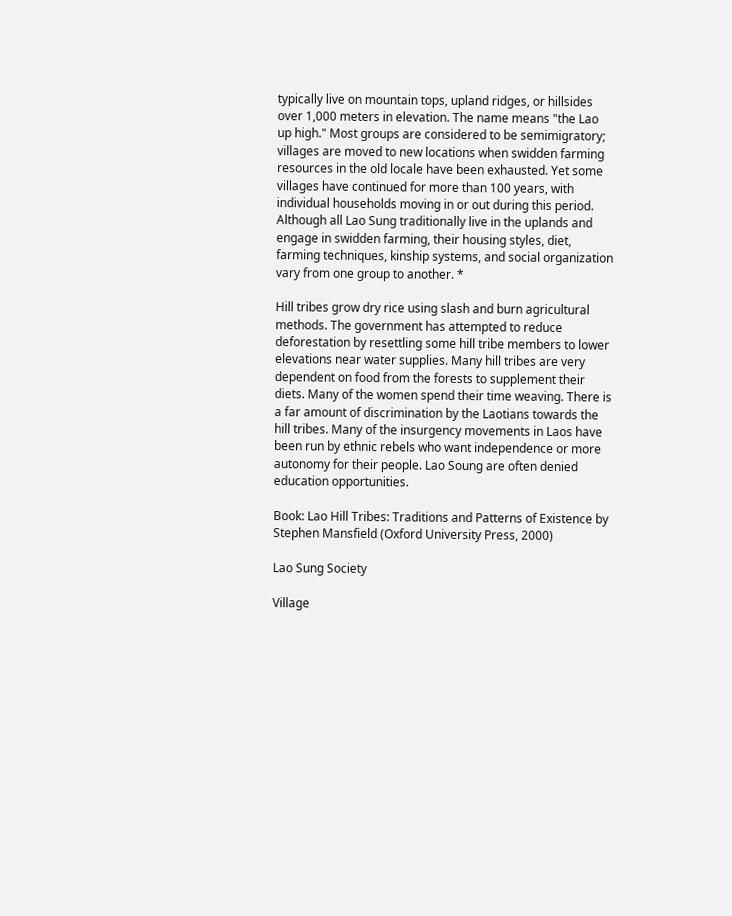typically live on mountain tops, upland ridges, or hillsides over 1,000 meters in elevation. The name means "the Lao up high." Most groups are considered to be semimigratory; villages are moved to new locations when swidden farming resources in the old locale have been exhausted. Yet some villages have continued for more than 100 years, with individual households moving in or out during this period. Although all Lao Sung traditionally live in the uplands and engage in swidden farming, their housing styles, diet, farming techniques, kinship systems, and social organization vary from one group to another. *

Hill tribes grow dry rice using slash and burn agricultural methods. The government has attempted to reduce deforestation by resettling some hill tribe members to lower elevations near water supplies. Many hill tribes are very dependent on food from the forests to supplement their diets. Many of the women spend their time weaving. There is a far amount of discrimination by the Laotians towards the hill tribes. Many of the insurgency movements in Laos have been run by ethnic rebels who want independence or more autonomy for their people. Lao Soung are often denied education opportunities.

Book: Lao Hill Tribes: Traditions and Patterns of Existence by Stephen Mansfield (Oxford University Press, 2000)

Lao Sung Society

Village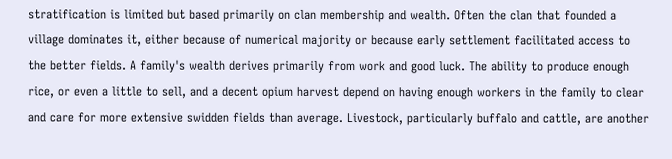stratification is limited but based primarily on clan membership and wealth. Often the clan that founded a village dominates it, either because of numerical majority or because early settlement facilitated access to the better fields. A family's wealth derives primarily from work and good luck. The ability to produce enough rice, or even a little to sell, and a decent opium harvest depend on having enough workers in the family to clear and care for more extensive swidden fields than average. Livestock, particularly buffalo and cattle, are another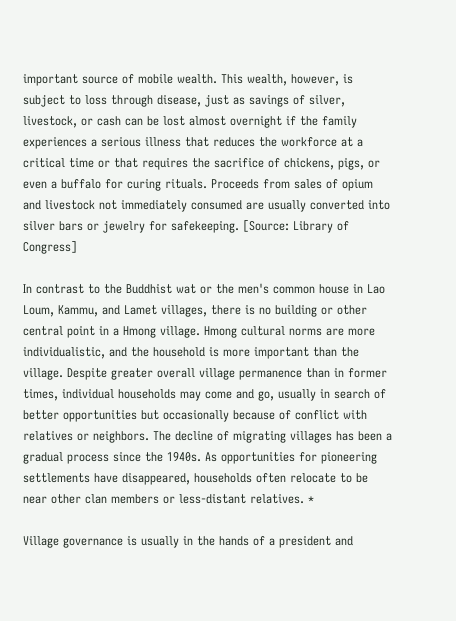important source of mobile wealth. This wealth, however, is subject to loss through disease, just as savings of silver, livestock, or cash can be lost almost overnight if the family experiences a serious illness that reduces the workforce at a critical time or that requires the sacrifice of chickens, pigs, or even a buffalo for curing rituals. Proceeds from sales of opium and livestock not immediately consumed are usually converted into silver bars or jewelry for safekeeping. [Source: Library of Congress]

In contrast to the Buddhist wat or the men's common house in Lao Loum, Kammu, and Lamet villages, there is no building or other central point in a Hmong village. Hmong cultural norms are more individualistic, and the household is more important than the village. Despite greater overall village permanence than in former times, individual households may come and go, usually in search of better opportunities but occasionally because of conflict with relatives or neighbors. The decline of migrating villages has been a gradual process since the 1940s. As opportunities for pioneering settlements have disappeared, households often relocate to be near other clan members or less-distant relatives. *

Village governance is usually in the hands of a president and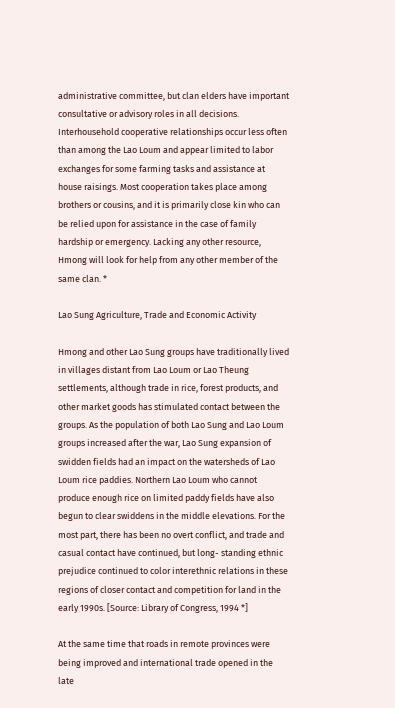administrative committee, but clan elders have important consultative or advisory roles in all decisions. Interhousehold cooperative relationships occur less often than among the Lao Loum and appear limited to labor exchanges for some farming tasks and assistance at house raisings. Most cooperation takes place among brothers or cousins, and it is primarily close kin who can be relied upon for assistance in the case of family hardship or emergency. Lacking any other resource, Hmong will look for help from any other member of the same clan. *

Lao Sung Agriculture, Trade and Economic Activity

Hmong and other Lao Sung groups have traditionally lived in villages distant from Lao Loum or Lao Theung settlements, although trade in rice, forest products, and other market goods has stimulated contact between the groups. As the population of both Lao Sung and Lao Loum groups increased after the war, Lao Sung expansion of swidden fields had an impact on the watersheds of Lao Loum rice paddies. Northern Lao Loum who cannot produce enough rice on limited paddy fields have also begun to clear swiddens in the middle elevations. For the most part, there has been no overt conflict, and trade and casual contact have continued, but long- standing ethnic prejudice continued to color interethnic relations in these regions of closer contact and competition for land in the early 1990s. [Source: Library of Congress, 1994 *]

At the same time that roads in remote provinces were being improved and international trade opened in the late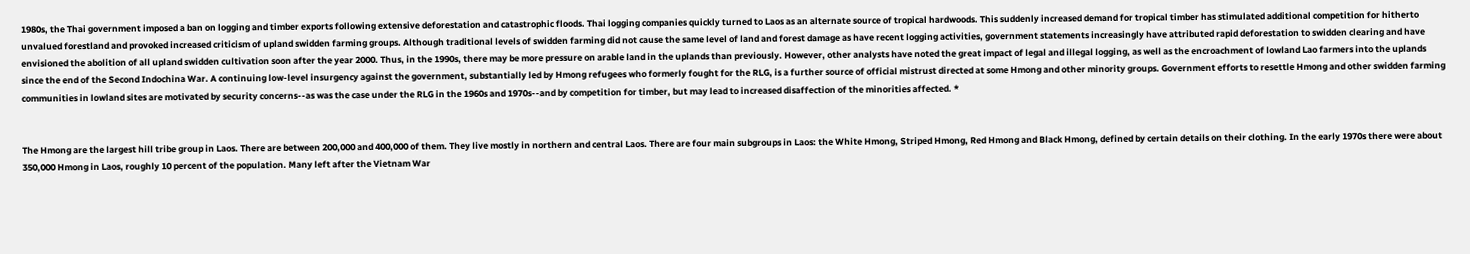1980s, the Thai government imposed a ban on logging and timber exports following extensive deforestation and catastrophic floods. Thai logging companies quickly turned to Laos as an alternate source of tropical hardwoods. This suddenly increased demand for tropical timber has stimulated additional competition for hitherto unvalued forestland and provoked increased criticism of upland swidden farming groups. Although traditional levels of swidden farming did not cause the same level of land and forest damage as have recent logging activities, government statements increasingly have attributed rapid deforestation to swidden clearing and have envisioned the abolition of all upland swidden cultivation soon after the year 2000. Thus, in the 1990s, there may be more pressure on arable land in the uplands than previously. However, other analysts have noted the great impact of legal and illegal logging, as well as the encroachment of lowland Lao farmers into the uplands since the end of the Second Indochina War. A continuing low-level insurgency against the government, substantially led by Hmong refugees who formerly fought for the RLG, is a further source of official mistrust directed at some Hmong and other minority groups. Government efforts to resettle Hmong and other swidden farming communities in lowland sites are motivated by security concerns--as was the case under the RLG in the 1960s and 1970s--and by competition for timber, but may lead to increased disaffection of the minorities affected. *


The Hmong are the largest hill tribe group in Laos. There are between 200,000 and 400,000 of them. They live mostly in northern and central Laos. There are four main subgroups in Laos: the White Hmong, Striped Hmong, Red Hmong and Black Hmong, defined by certain details on their clothing. In the early 1970s there were about 350,000 Hmong in Laos, roughly 10 percent of the population. Many left after the Vietnam War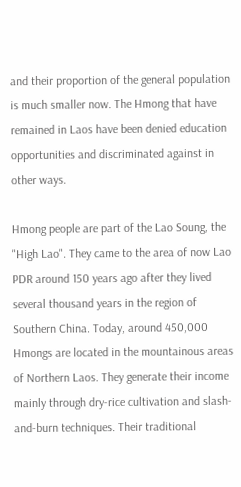and their proportion of the general population is much smaller now. The Hmong that have remained in Laos have been denied education opportunities and discriminated against in other ways.

Hmong people are part of the Lao Soung, the "High Lao". They came to the area of now Lao PDR around 150 years ago after they lived several thousand years in the region of Southern China. Today, around 450,000 Hmongs are located in the mountainous areas of Northern Laos. They generate their income mainly through dry-rice cultivation and slash-and-burn techniques. Their traditional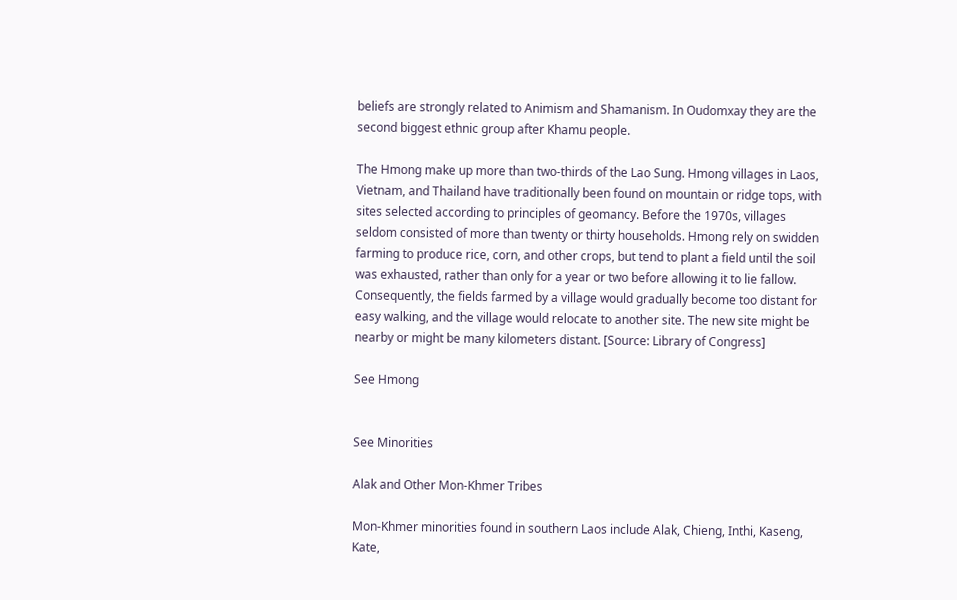beliefs are strongly related to Animism and Shamanism. In Oudomxay they are the second biggest ethnic group after Khamu people.

The Hmong make up more than two-thirds of the Lao Sung. Hmong villages in Laos, Vietnam, and Thailand have traditionally been found on mountain or ridge tops, with sites selected according to principles of geomancy. Before the 1970s, villages seldom consisted of more than twenty or thirty households. Hmong rely on swidden farming to produce rice, corn, and other crops, but tend to plant a field until the soil was exhausted, rather than only for a year or two before allowing it to lie fallow. Consequently, the fields farmed by a village would gradually become too distant for easy walking, and the village would relocate to another site. The new site might be nearby or might be many kilometers distant. [Source: Library of Congress]

See Hmong


See Minorities

Alak and Other Mon-Khmer Tribes

Mon-Khmer minorities found in southern Laos include Alak, Chieng, Inthi, Kaseng, Kate,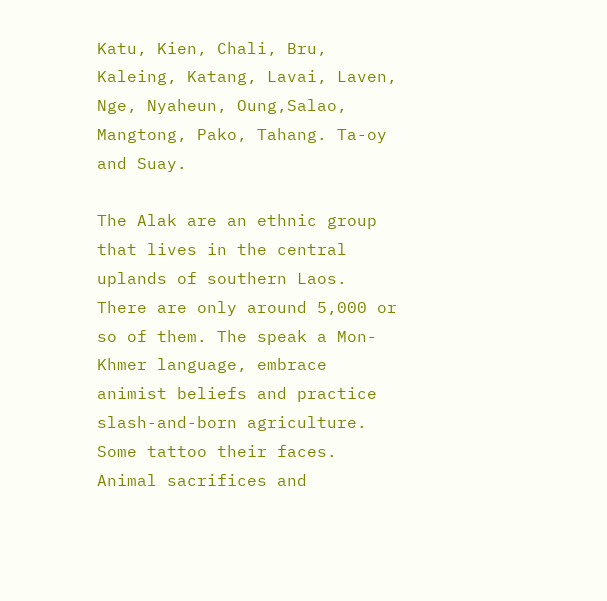Katu, Kien, Chali, Bru, Kaleing, Katang, Lavai, Laven, Nge, Nyaheun, Oung,Salao, Mangtong, Pako, Tahang. Ta-oy and Suay.

The Alak are an ethnic group that lives in the central uplands of southern Laos. There are only around 5,000 or so of them. The speak a Mon-Khmer language, embrace animist beliefs and practice slash-and-born agriculture. Some tattoo their faces. Animal sacrifices and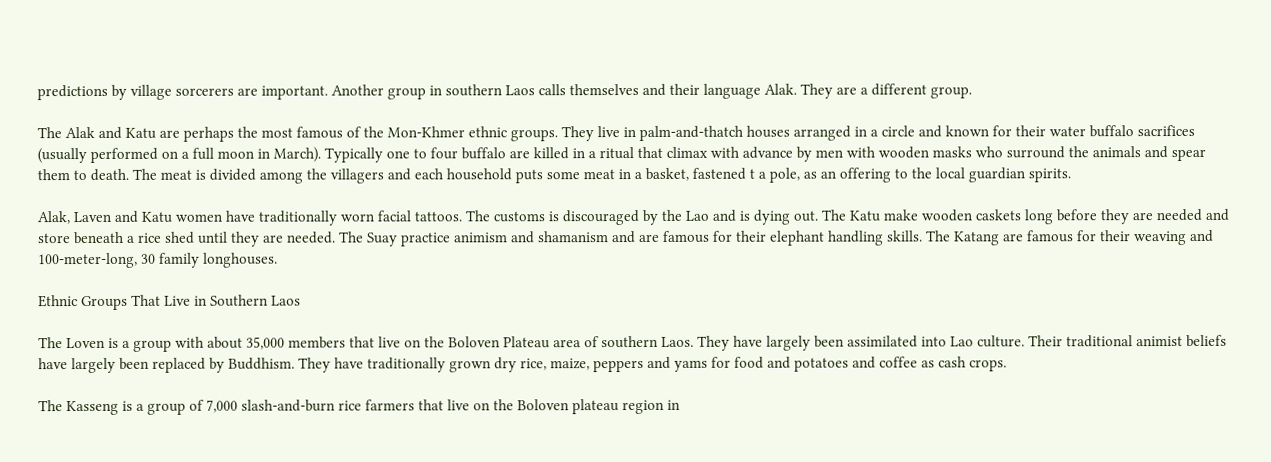predictions by village sorcerers are important. Another group in southern Laos calls themselves and their language Alak. They are a different group.

The Alak and Katu are perhaps the most famous of the Mon-Khmer ethnic groups. They live in palm-and-thatch houses arranged in a circle and known for their water buffalo sacrifices (usually performed on a full moon in March). Typically one to four buffalo are killed in a ritual that climax with advance by men with wooden masks who surround the animals and spear them to death. The meat is divided among the villagers and each household puts some meat in a basket, fastened t a pole, as an offering to the local guardian spirits.

Alak, Laven and Katu women have traditionally worn facial tattoos. The customs is discouraged by the Lao and is dying out. The Katu make wooden caskets long before they are needed and store beneath a rice shed until they are needed. The Suay practice animism and shamanism and are famous for their elephant handling skills. The Katang are famous for their weaving and 100-meter-long, 30 family longhouses.

Ethnic Groups That Live in Southern Laos

The Loven is a group with about 35,000 members that live on the Boloven Plateau area of southern Laos. They have largely been assimilated into Lao culture. Their traditional animist beliefs have largely been replaced by Buddhism. They have traditionally grown dry rice, maize, peppers and yams for food and potatoes and coffee as cash crops.

The Kasseng is a group of 7,000 slash-and-burn rice farmers that live on the Boloven plateau region in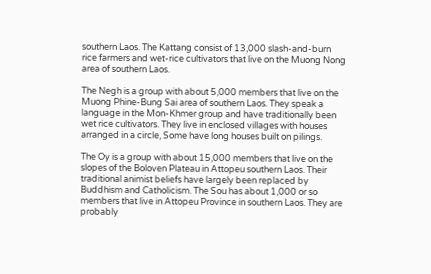southern Laos. The Kattang consist of 13,000 slash-and-burn rice farmers and wet-rice cultivators that live on the Muong Nong area of southern Laos.

The Negh is a group with about 5,000 members that live on the Muong Phine-Bung Sai area of southern Laos. They speak a language in the Mon-Khmer group and have traditionally been wet rice cultivators. They live in enclosed villages with houses arranged in a circle, Some have long houses built on pilings.

The Oy is a group with about 15,000 members that live on the slopes of the Boloven Plateau in Attopeu southern Laos. Their traditional animist beliefs have largely been replaced by Buddhism and Catholicism. The Sou has about 1,000 or so members that live in Attopeu Province in southern Laos. They are probably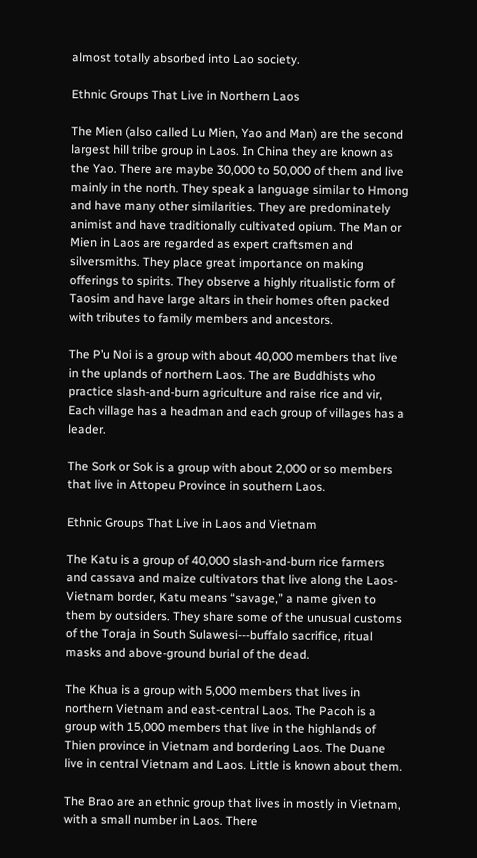almost totally absorbed into Lao society.

Ethnic Groups That Live in Northern Laos

The Mien (also called Lu Mien, Yao and Man) are the second largest hill tribe group in Laos. In China they are known as the Yao. There are maybe 30,000 to 50,000 of them and live mainly in the north. They speak a language similar to Hmong and have many other similarities. They are predominately animist and have traditionally cultivated opium. The Man or Mien in Laos are regarded as expert craftsmen and silversmiths. They place great importance on making offerings to spirits. They observe a highly ritualistic form of Taosim and have large altars in their homes often packed with tributes to family members and ancestors.

The P’u Noi is a group with about 40,000 members that live in the uplands of northern Laos. The are Buddhists who practice slash-and-burn agriculture and raise rice and vir, Each village has a headman and each group of villages has a leader.

The Sork or Sok is a group with about 2,000 or so members that live in Attopeu Province in southern Laos.

Ethnic Groups That Live in Laos and Vietnam

The Katu is a group of 40,000 slash-and-burn rice farmers and cassava and maize cultivators that live along the Laos-Vietnam border, Katu means “savage,” a name given to them by outsiders. They share some of the unusual customs of the Toraja in South Sulawesi---buffalo sacrifice, ritual masks and above-ground burial of the dead.

The Khua is a group with 5,000 members that lives in northern Vietnam and east-central Laos. The Pacoh is a group with 15,000 members that live in the highlands of Thien province in Vietnam and bordering Laos. The Duane live in central Vietnam and Laos. Little is known about them.

The Brao are an ethnic group that lives in mostly in Vietnam, with a small number in Laos. There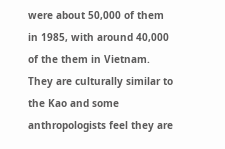were about 50,000 of them in 1985, with around 40,000 of the them in Vietnam. They are culturally similar to the Kao and some anthropologists feel they are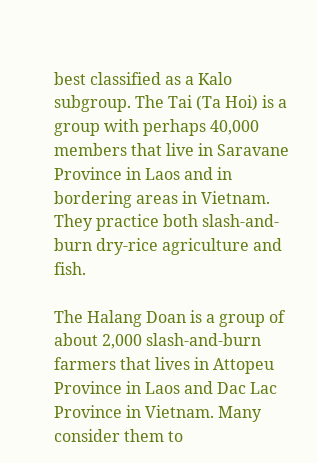best classified as a Kalo subgroup. The Tai (Ta Hoi) is a group with perhaps 40,000 members that live in Saravane Province in Laos and in bordering areas in Vietnam. They practice both slash-and-burn dry-rice agriculture and fish.

The Halang Doan is a group of about 2,000 slash-and-burn farmers that lives in Attopeu Province in Laos and Dac Lac Province in Vietnam. Many consider them to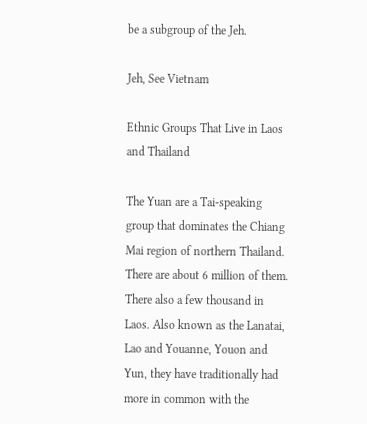be a subgroup of the Jeh.

Jeh, See Vietnam

Ethnic Groups That Live in Laos and Thailand

The Yuan are a Tai-speaking group that dominates the Chiang Mai region of northern Thailand. There are about 6 million of them. There also a few thousand in Laos. Also known as the Lanatai, Lao and Youanne, Youon and Yun, they have traditionally had more in common with the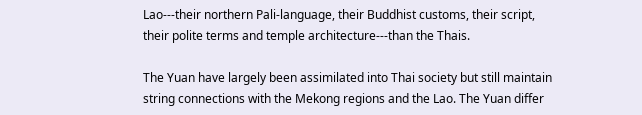Lao---their northern Pali-language, their Buddhist customs, their script, their polite terms and temple architecture---than the Thais.

The Yuan have largely been assimilated into Thai society but still maintain string connections with the Mekong regions and the Lao. The Yuan differ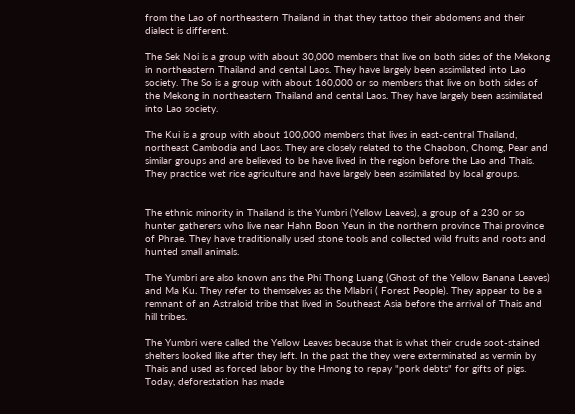from the Lao of northeastern Thailand in that they tattoo their abdomens and their dialect is different.

The Sek Noi is a group with about 30,000 members that live on both sides of the Mekong in northeastern Thailand and cental Laos. They have largely been assimilated into Lao society. The So is a group with about 160,000 or so members that live on both sides of the Mekong in northeastern Thailand and cental Laos. They have largely been assimilated into Lao society.

The Kui is a group with about 100,000 members that lives in east-central Thailand, northeast Cambodia and Laos. They are closely related to the Chaobon, Chomg, Pear and similar groups and are believed to be have lived in the region before the Lao and Thais. They practice wet rice agriculture and have largely been assimilated by local groups.


The ethnic minority in Thailand is the Yumbri (Yellow Leaves), a group of a 230 or so hunter gatherers who live near Hahn Boon Yeun in the northern province Thai province of Phrae. They have traditionally used stone tools and collected wild fruits and roots and hunted small animals.

The Yumbri are also known ans the Phi Thong Luang (Ghost of the Yellow Banana Leaves) and Ma Ku. They refer to themselves as the Mlabri ( Forest People). They appear to be a remnant of an Astraloid tribe that lived in Southeast Asia before the arrival of Thais and hill tribes.

The Yumbri were called the Yellow Leaves because that is what their crude soot-stained shelters looked like after they left. In the past the they were exterminated as vermin by Thais and used as forced labor by the Hmong to repay "pork debts" for gifts of pigs. Today, deforestation has made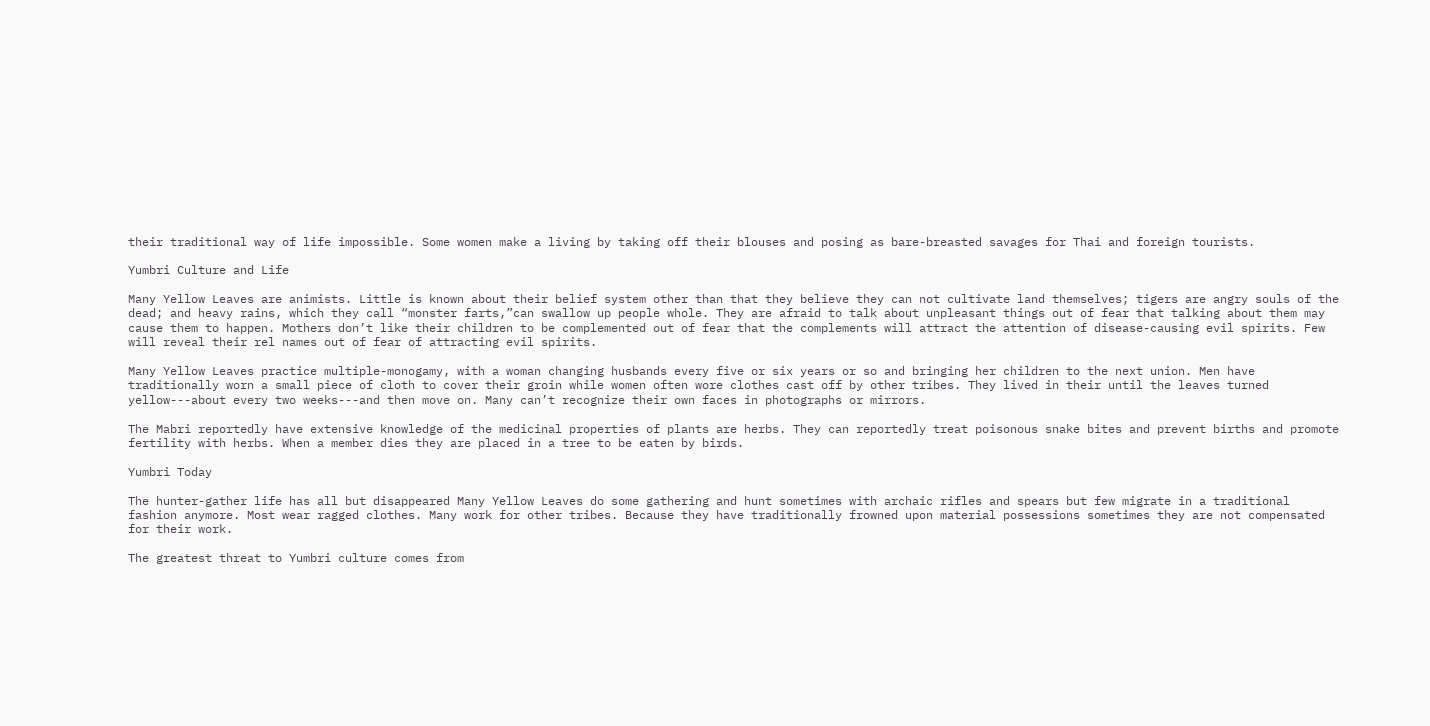their traditional way of life impossible. Some women make a living by taking off their blouses and posing as bare-breasted savages for Thai and foreign tourists.

Yumbri Culture and Life

Many Yellow Leaves are animists. Little is known about their belief system other than that they believe they can not cultivate land themselves; tigers are angry souls of the dead; and heavy rains, which they call “monster farts,”can swallow up people whole. They are afraid to talk about unpleasant things out of fear that talking about them may cause them to happen. Mothers don’t like their children to be complemented out of fear that the complements will attract the attention of disease-causing evil spirits. Few will reveal their rel names out of fear of attracting evil spirits.

Many Yellow Leaves practice multiple-monogamy, with a woman changing husbands every five or six years or so and bringing her children to the next union. Men have traditionally worn a small piece of cloth to cover their groin while women often wore clothes cast off by other tribes. They lived in their until the leaves turned yellow---about every two weeks---and then move on. Many can’t recognize their own faces in photographs or mirrors.

The Mabri reportedly have extensive knowledge of the medicinal properties of plants are herbs. They can reportedly treat poisonous snake bites and prevent births and promote fertility with herbs. When a member dies they are placed in a tree to be eaten by birds.

Yumbri Today

The hunter-gather life has all but disappeared Many Yellow Leaves do some gathering and hunt sometimes with archaic rifles and spears but few migrate in a traditional fashion anymore. Most wear ragged clothes. Many work for other tribes. Because they have traditionally frowned upon material possessions sometimes they are not compensated for their work.

The greatest threat to Yumbri culture comes from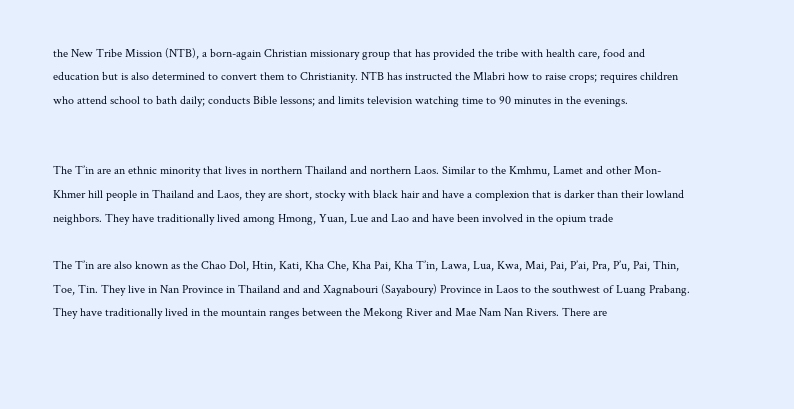the New Tribe Mission (NTB), a born-again Christian missionary group that has provided the tribe with health care, food and education but is also determined to convert them to Christianity. NTB has instructed the Mlabri how to raise crops; requires children who attend school to bath daily; conducts Bible lessons; and limits television watching time to 90 minutes in the evenings.


The T’in are an ethnic minority that lives in northern Thailand and northern Laos. Similar to the Kmhmu, Lamet and other Mon-Khmer hill people in Thailand and Laos, they are short, stocky with black hair and have a complexion that is darker than their lowland neighbors. They have traditionally lived among Hmong, Yuan, Lue and Lao and have been involved in the opium trade

The T’in are also known as the Chao Dol, Htin, Kati, Kha Che, Kha Pai, Kha T’in, Lawa, Lua, Kwa, Mai, Pai, P’ai, Pra, P’u, Pai, Thin, Toe, Tin. They live in Nan Province in Thailand and and Xagnabouri (Sayaboury) Province in Laos to the southwest of Luang Prabang. They have traditionally lived in the mountain ranges between the Mekong River and Mae Nam Nan Rivers. There are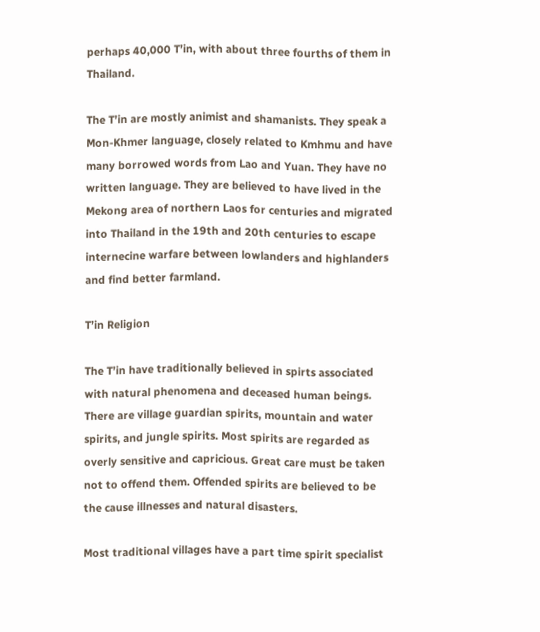perhaps 40,000 T’in, with about three fourths of them in Thailand.

The T’in are mostly animist and shamanists. They speak a Mon-Khmer language, closely related to Kmhmu and have many borrowed words from Lao and Yuan. They have no written language. They are believed to have lived in the Mekong area of northern Laos for centuries and migrated into Thailand in the 19th and 20th centuries to escape internecine warfare between lowlanders and highlanders and find better farmland.

T’in Religion

The T’in have traditionally believed in spirts associated with natural phenomena and deceased human beings. There are village guardian spirits, mountain and water spirits, and jungle spirits. Most spirits are regarded as overly sensitive and capricious. Great care must be taken not to offend them. Offended spirits are believed to be the cause illnesses and natural disasters.

Most traditional villages have a part time spirit specialist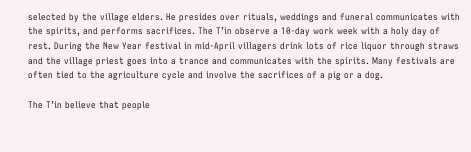selected by the village elders. He presides over rituals, weddings and funeral communicates with the spirits, and performs sacrifices. The T’in observe a 10-day work week with a holy day of rest. During the New Year festival in mid-April villagers drink lots of rice liquor through straws and the village priest goes into a trance and communicates with the spirits. Many festivals are often tied to the agriculture cycle and involve the sacrifices of a pig or a dog.

The T’in believe that people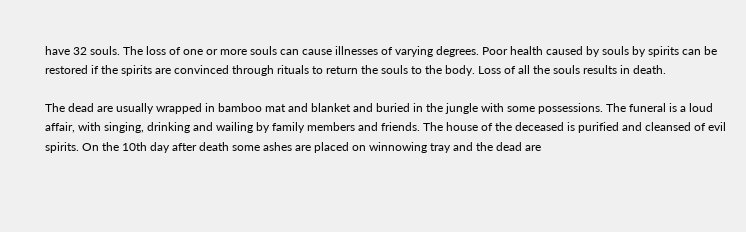have 32 souls. The loss of one or more souls can cause illnesses of varying degrees. Poor health caused by souls by spirits can be restored if the spirits are convinced through rituals to return the souls to the body. Loss of all the souls results in death.

The dead are usually wrapped in bamboo mat and blanket and buried in the jungle with some possessions. The funeral is a loud affair, with singing, drinking and wailing by family members and friends. The house of the deceased is purified and cleansed of evil spirits. On the 10th day after death some ashes are placed on winnowing tray and the dead are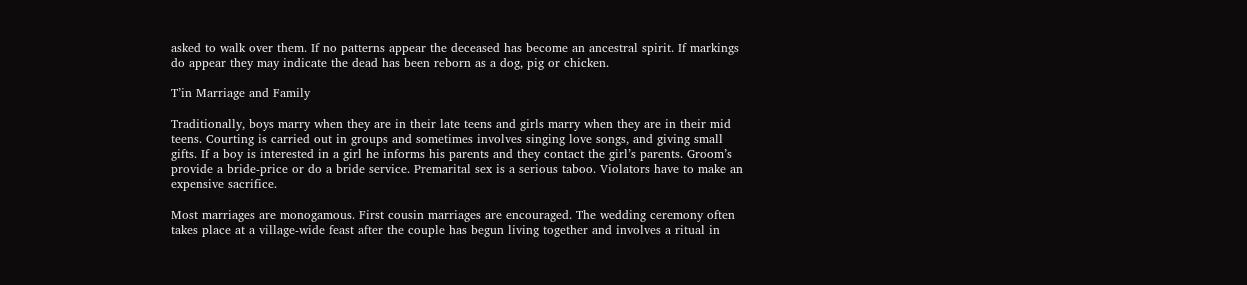asked to walk over them. If no patterns appear the deceased has become an ancestral spirit. If markings do appear they may indicate the dead has been reborn as a dog, pig or chicken.

T’in Marriage and Family

Traditionally, boys marry when they are in their late teens and girls marry when they are in their mid teens. Courting is carried out in groups and sometimes involves singing love songs, and giving small gifts. If a boy is interested in a girl he informs his parents and they contact the girl’s parents. Groom’s provide a bride-price or do a bride service. Premarital sex is a serious taboo. Violators have to make an expensive sacrifice.

Most marriages are monogamous. First cousin marriages are encouraged. The wedding ceremony often takes place at a village-wide feast after the couple has begun living together and involves a ritual in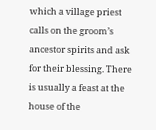which a village priest calls on the groom’s ancestor spirits and ask for their blessing. There is usually a feast at the house of the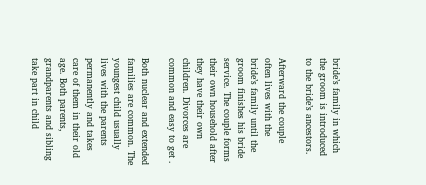bride’s family in which the groom is introduced to the bride’s ancestors.

Afterward the couple often lives with the bride’s family until the groom finishes his bride service. The couple forms their own household after they have their own children. Divorces are common and easy to get .

Both nuclear and extended families are common. The youngest child usually lives with the parents permanently and takes care of them in their old age. Both parents, grandparents and sibling take part in child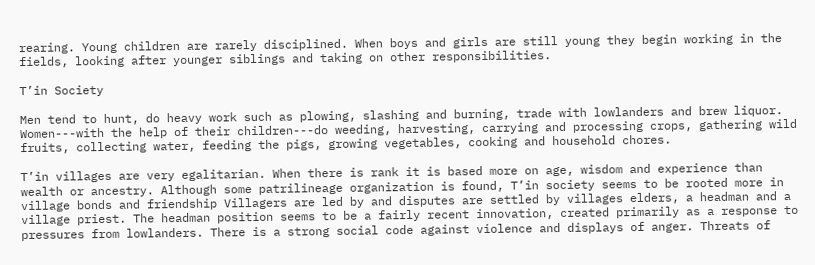rearing. Young children are rarely disciplined. When boys and girls are still young they begin working in the fields, looking after younger siblings and taking on other responsibilities.

T’in Society

Men tend to hunt, do heavy work such as plowing, slashing and burning, trade with lowlanders and brew liquor. Women---with the help of their children---do weeding, harvesting, carrying and processing crops, gathering wild fruits, collecting water, feeding the pigs, growing vegetables, cooking and household chores.

T’in villages are very egalitarian. When there is rank it is based more on age, wisdom and experience than wealth or ancestry. Although some patrilineage organization is found, T’in society seems to be rooted more in village bonds and friendship Villagers are led by and disputes are settled by villages elders, a headman and a village priest. The headman position seems to be a fairly recent innovation, created primarily as a response to pressures from lowlanders. There is a strong social code against violence and displays of anger. Threats of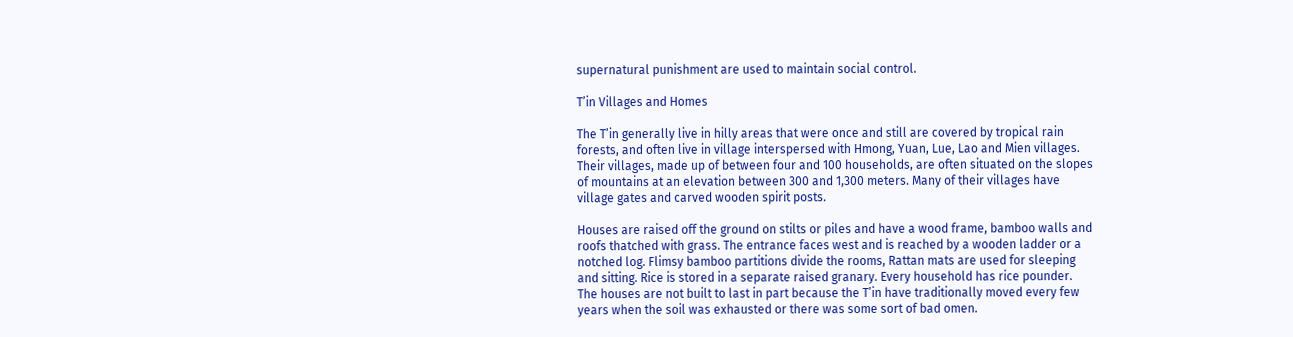supernatural punishment are used to maintain social control.

T’in Villages and Homes

The T’in generally live in hilly areas that were once and still are covered by tropical rain forests, and often live in village interspersed with Hmong, Yuan, Lue, Lao and Mien villages. Their villages, made up of between four and 100 households, are often situated on the slopes of mountains at an elevation between 300 and 1,300 meters. Many of their villages have village gates and carved wooden spirit posts.

Houses are raised off the ground on stilts or piles and have a wood frame, bamboo walls and roofs thatched with grass. The entrance faces west and is reached by a wooden ladder or a notched log. Flimsy bamboo partitions divide the rooms, Rattan mats are used for sleeping and sitting. Rice is stored in a separate raised granary. Every household has rice pounder. The houses are not built to last in part because the T’in have traditionally moved every few years when the soil was exhausted or there was some sort of bad omen.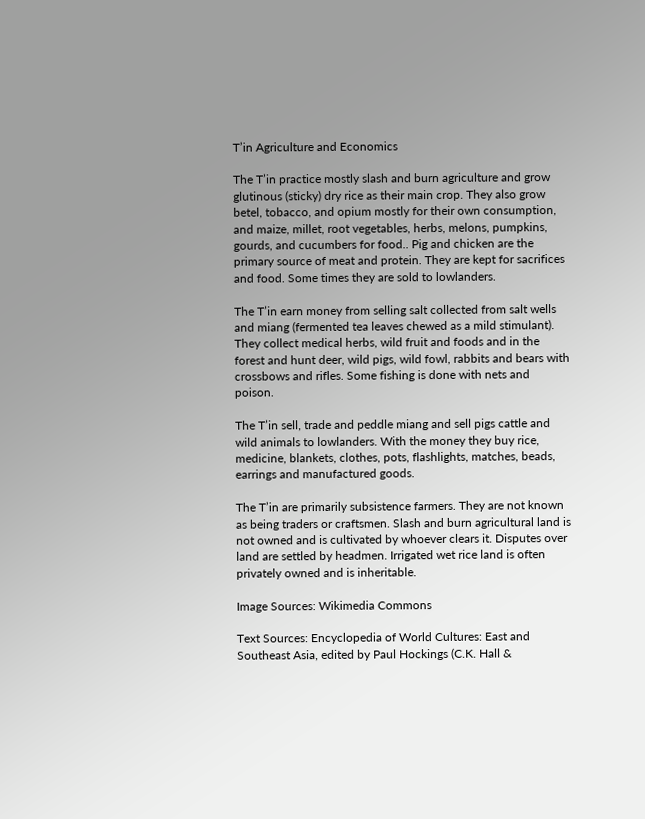T’in Agriculture and Economics

The T’in practice mostly slash and burn agriculture and grow glutinous (sticky) dry rice as their main crop. They also grow betel, tobacco, and opium mostly for their own consumption, and maize, millet, root vegetables, herbs, melons, pumpkins, gourds, and cucumbers for food.. Pig and chicken are the primary source of meat and protein. They are kept for sacrifices and food. Some times they are sold to lowlanders.

The T’in earn money from selling salt collected from salt wells and miang (fermented tea leaves chewed as a mild stimulant). They collect medical herbs, wild fruit and foods and in the forest and hunt deer, wild pigs, wild fowl, rabbits and bears with crossbows and rifles. Some fishing is done with nets and poison.

The T’in sell, trade and peddle miang and sell pigs cattle and wild animals to lowlanders. With the money they buy rice, medicine, blankets, clothes, pots, flashlights, matches, beads, earrings and manufactured goods.

The T’in are primarily subsistence farmers. They are not known as being traders or craftsmen. Slash and burn agricultural land is not owned and is cultivated by whoever clears it. Disputes over land are settled by headmen. Irrigated wet rice land is often privately owned and is inheritable.

Image Sources: Wikimedia Commons

Text Sources: Encyclopedia of World Cultures: East and Southeast Asia, edited by Paul Hockings (C.K. Hall &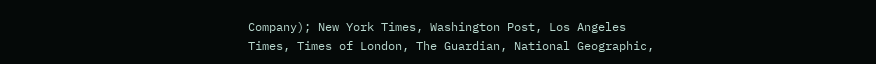Company); New York Times, Washington Post, Los Angeles Times, Times of London, The Guardian, National Geographic,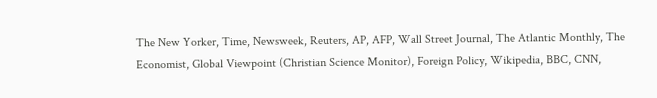The New Yorker, Time, Newsweek, Reuters, AP, AFP, Wall Street Journal, The Atlantic Monthly, The Economist, Global Viewpoint (Christian Science Monitor), Foreign Policy, Wikipedia, BBC, CNN,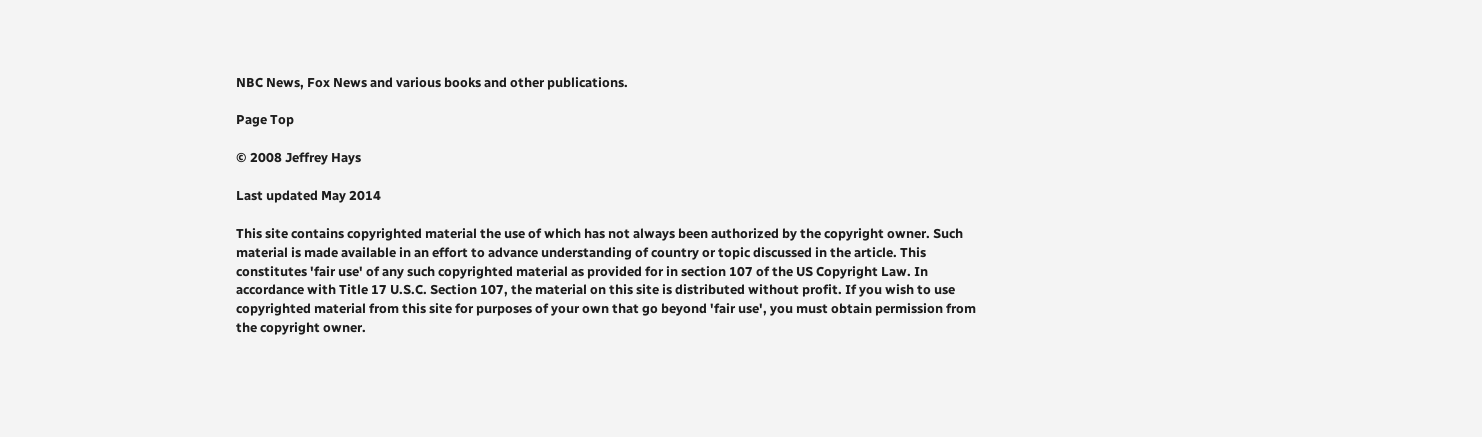NBC News, Fox News and various books and other publications.

Page Top

© 2008 Jeffrey Hays

Last updated May 2014

This site contains copyrighted material the use of which has not always been authorized by the copyright owner. Such material is made available in an effort to advance understanding of country or topic discussed in the article. This constitutes 'fair use' of any such copyrighted material as provided for in section 107 of the US Copyright Law. In accordance with Title 17 U.S.C. Section 107, the material on this site is distributed without profit. If you wish to use copyrighted material from this site for purposes of your own that go beyond 'fair use', you must obtain permission from the copyright owner.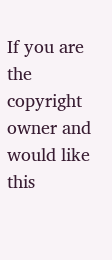If you are the copyright owner and would like this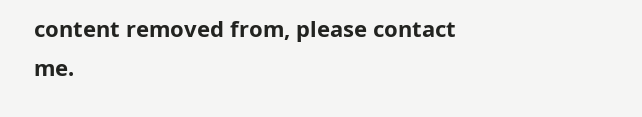content removed from, please contact me.